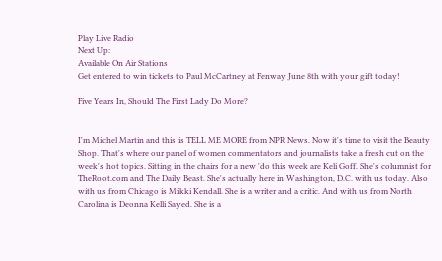Play Live Radio
Next Up:
Available On Air Stations
Get entered to win tickets to Paul McCartney at Fenway June 8th with your gift today!

Five Years In, Should The First Lady Do More?


I'm Michel Martin and this is TELL ME MORE from NPR News. Now it's time to visit the Beauty Shop. That's where our panel of women commentators and journalists take a fresh cut on the week's hot topics. Sitting in the chairs for a new 'do this week are Keli Goff. She's columnist for TheRoot.com and The Daily Beast. She's actually here in Washington, D.C. with us today. Also with us from Chicago is Mikki Kendall. She is a writer and a critic. And with us from North Carolina is Deonna Kelli Sayed. She is a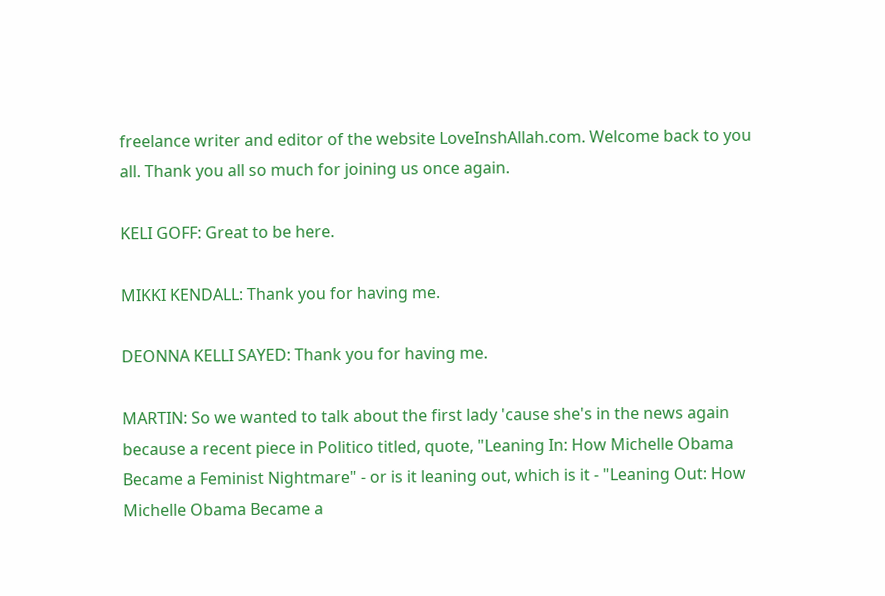freelance writer and editor of the website LoveInshAllah.com. Welcome back to you all. Thank you all so much for joining us once again.

KELI GOFF: Great to be here.

MIKKI KENDALL: Thank you for having me.

DEONNA KELLI SAYED: Thank you for having me.

MARTIN: So we wanted to talk about the first lady 'cause she's in the news again because a recent piece in Politico titled, quote, "Leaning In: How Michelle Obama Became a Feminist Nightmare" - or is it leaning out, which is it - "Leaning Out: How Michelle Obama Became a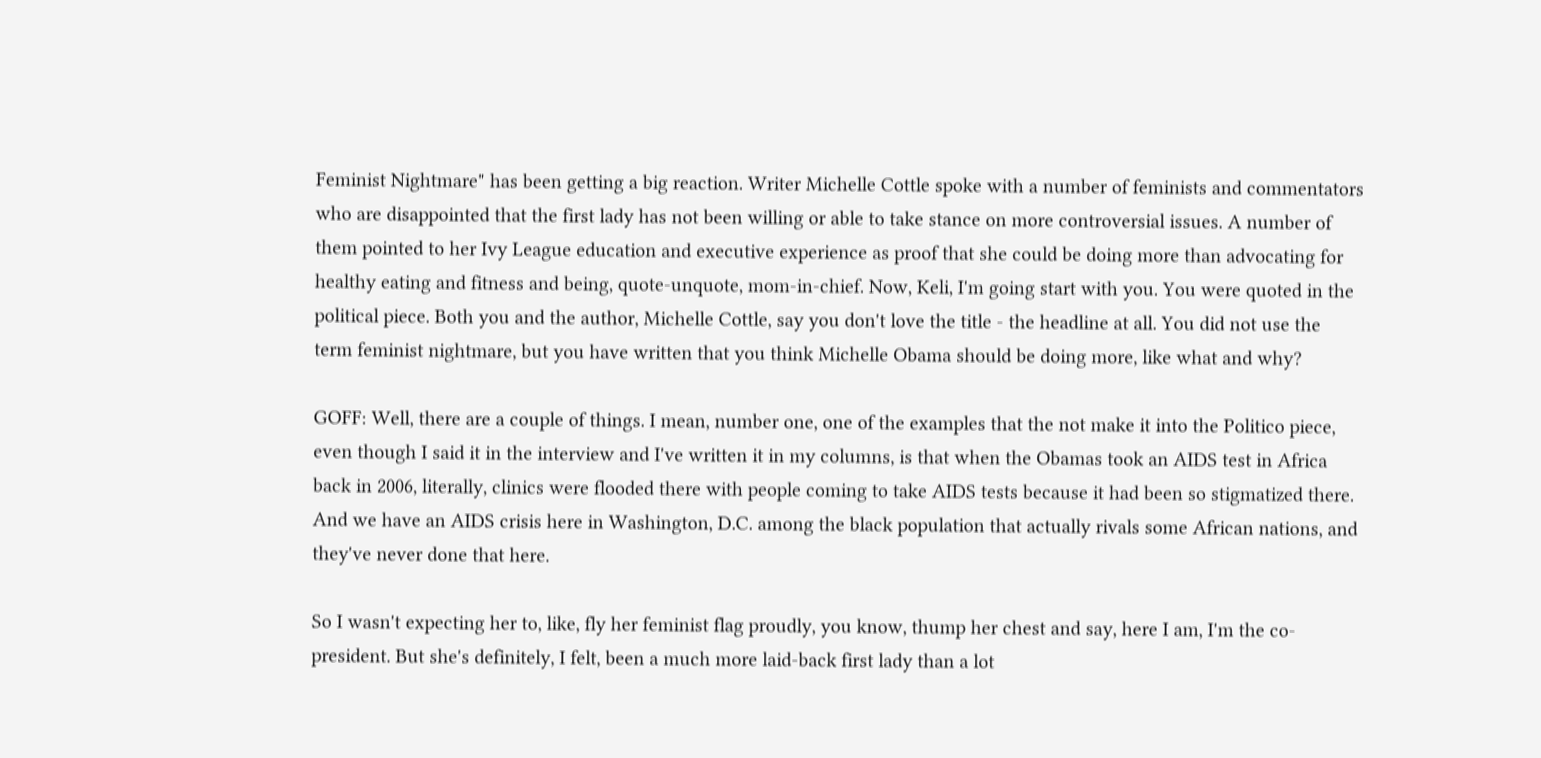Feminist Nightmare" has been getting a big reaction. Writer Michelle Cottle spoke with a number of feminists and commentators who are disappointed that the first lady has not been willing or able to take stance on more controversial issues. A number of them pointed to her Ivy League education and executive experience as proof that she could be doing more than advocating for healthy eating and fitness and being, quote-unquote, mom-in-chief. Now, Keli, I'm going start with you. You were quoted in the political piece. Both you and the author, Michelle Cottle, say you don't love the title - the headline at all. You did not use the term feminist nightmare, but you have written that you think Michelle Obama should be doing more, like what and why?

GOFF: Well, there are a couple of things. I mean, number one, one of the examples that the not make it into the Politico piece, even though I said it in the interview and I've written it in my columns, is that when the Obamas took an AIDS test in Africa back in 2006, literally, clinics were flooded there with people coming to take AIDS tests because it had been so stigmatized there. And we have an AIDS crisis here in Washington, D.C. among the black population that actually rivals some African nations, and they've never done that here.

So I wasn't expecting her to, like, fly her feminist flag proudly, you know, thump her chest and say, here I am, I'm the co-president. But she's definitely, I felt, been a much more laid-back first lady than a lot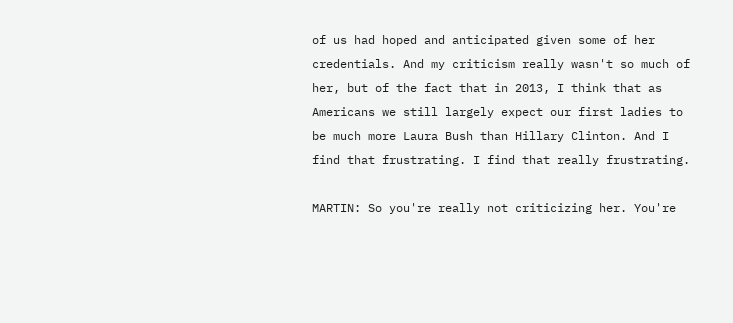of us had hoped and anticipated given some of her credentials. And my criticism really wasn't so much of her, but of the fact that in 2013, I think that as Americans we still largely expect our first ladies to be much more Laura Bush than Hillary Clinton. And I find that frustrating. I find that really frustrating.

MARTIN: So you're really not criticizing her. You're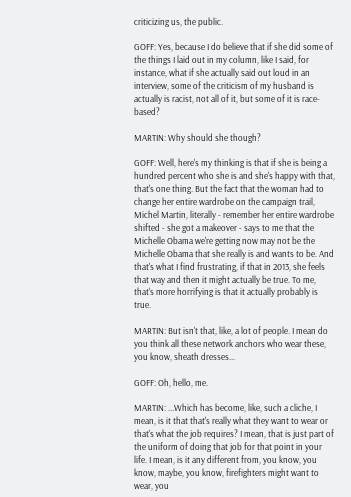criticizing us, the public.

GOFF: Yes, because I do believe that if she did some of the things I laid out in my column, like I said, for instance, what if she actually said out loud in an interview, some of the criticism of my husband is actually is racist, not all of it, but some of it is race-based?

MARTIN: Why should she though?

GOFF: Well, here's my thinking is that if she is being a hundred percent who she is and she's happy with that, that's one thing. But the fact that the woman had to change her entire wardrobe on the campaign trail, Michel Martin, literally - remember her entire wardrobe shifted - she got a makeover - says to me that the Michelle Obama we're getting now may not be the Michelle Obama that she really is and wants to be. And that's what I find frustrating, if that in 2013, she feels that way and then it might actually be true. To me, that's more horrifying is that it actually probably is true.

MARTIN: But isn't that, like, a lot of people. I mean do you think all these network anchors who wear these, you know, sheath dresses...

GOFF: Oh, hello, me.

MARTIN: ...Which has become, like, such a cliche, I mean, is it that that's really what they want to wear or that's what the job requires? I mean, that is just part of the uniform of doing that job for that point in your life. I mean, is it any different from, you know, you know, maybe, you know, firefighters might want to wear, you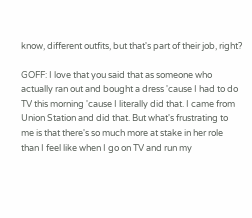know, different outfits, but that's part of their job, right?

GOFF: I love that you said that as someone who actually ran out and bought a dress 'cause I had to do TV this morning 'cause I literally did that. I came from Union Station and did that. But what's frustrating to me is that there's so much more at stake in her role than I feel like when I go on TV and run my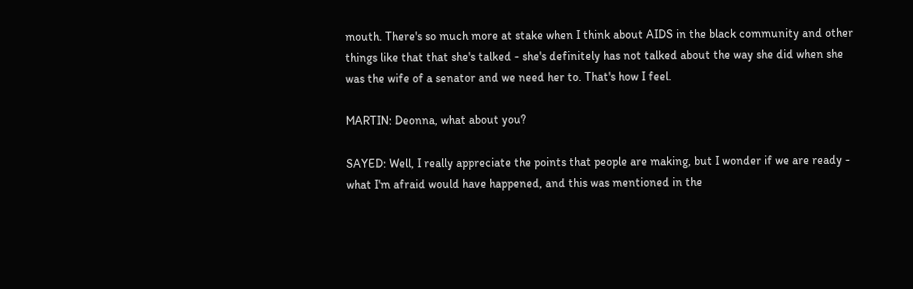mouth. There's so much more at stake when I think about AIDS in the black community and other things like that that she's talked - she's definitely has not talked about the way she did when she was the wife of a senator and we need her to. That's how I feel.

MARTIN: Deonna, what about you?

SAYED: Well, I really appreciate the points that people are making, but I wonder if we are ready - what I'm afraid would have happened, and this was mentioned in the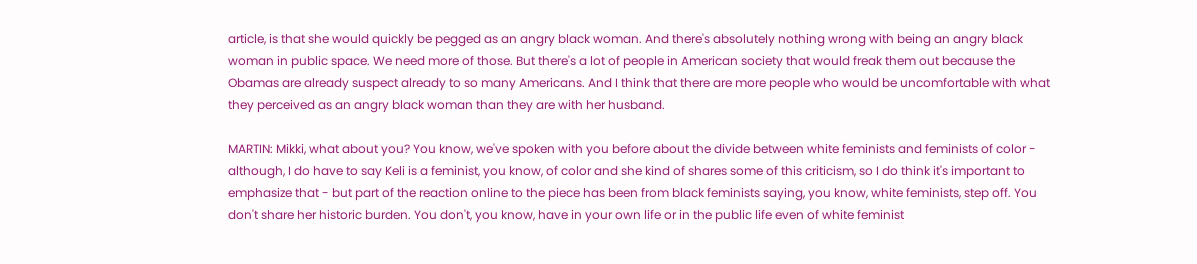article, is that she would quickly be pegged as an angry black woman. And there's absolutely nothing wrong with being an angry black woman in public space. We need more of those. But there's a lot of people in American society that would freak them out because the Obamas are already suspect already to so many Americans. And I think that there are more people who would be uncomfortable with what they perceived as an angry black woman than they are with her husband.

MARTIN: Mikki, what about you? You know, we've spoken with you before about the divide between white feminists and feminists of color - although, I do have to say Keli is a feminist, you know, of color and she kind of shares some of this criticism, so I do think it's important to emphasize that - but part of the reaction online to the piece has been from black feminists saying, you know, white feminists, step off. You don't share her historic burden. You don't, you know, have in your own life or in the public life even of white feminist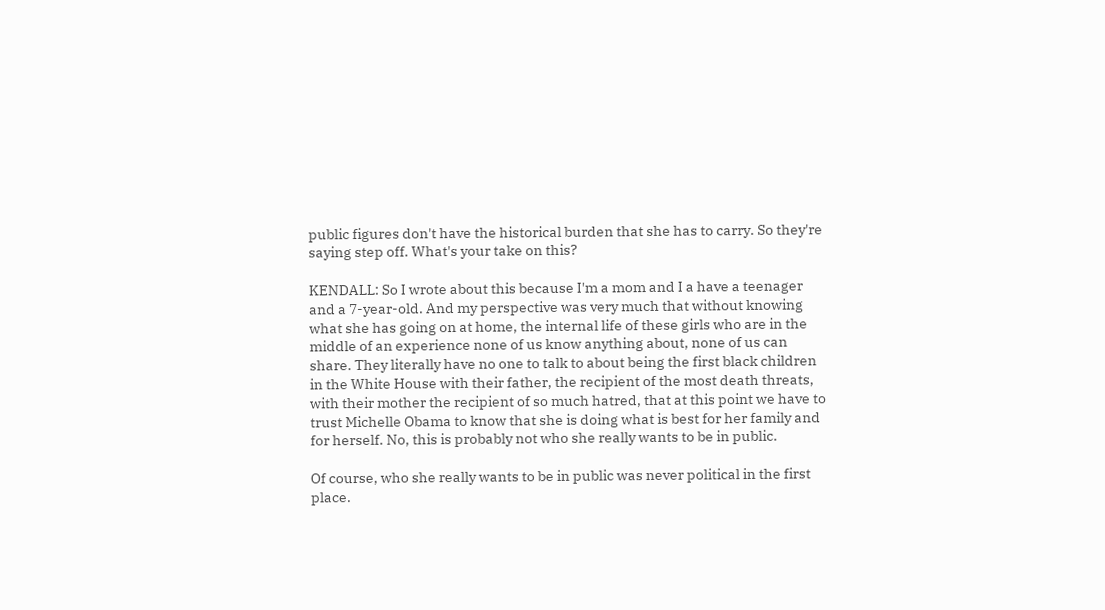public figures don't have the historical burden that she has to carry. So they're saying step off. What's your take on this?

KENDALL: So I wrote about this because I'm a mom and I a have a teenager and a 7-year-old. And my perspective was very much that without knowing what she has going on at home, the internal life of these girls who are in the middle of an experience none of us know anything about, none of us can share. They literally have no one to talk to about being the first black children in the White House with their father, the recipient of the most death threats, with their mother the recipient of so much hatred, that at this point we have to trust Michelle Obama to know that she is doing what is best for her family and for herself. No, this is probably not who she really wants to be in public.

Of course, who she really wants to be in public was never political in the first place.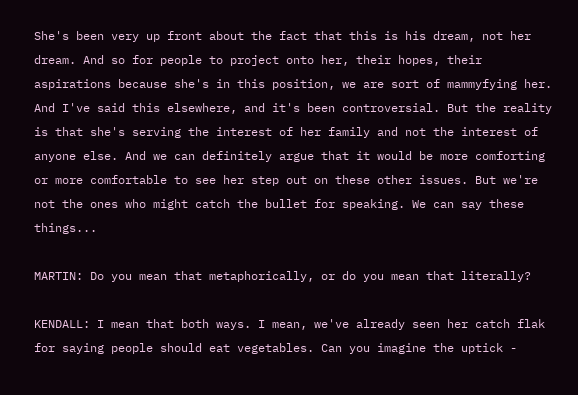She's been very up front about the fact that this is his dream, not her dream. And so for people to project onto her, their hopes, their aspirations because she's in this position, we are sort of mammyfying her. And I've said this elsewhere, and it's been controversial. But the reality is that she's serving the interest of her family and not the interest of anyone else. And we can definitely argue that it would be more comforting or more comfortable to see her step out on these other issues. But we're not the ones who might catch the bullet for speaking. We can say these things...

MARTIN: Do you mean that metaphorically, or do you mean that literally?

KENDALL: I mean that both ways. I mean, we've already seen her catch flak for saying people should eat vegetables. Can you imagine the uptick -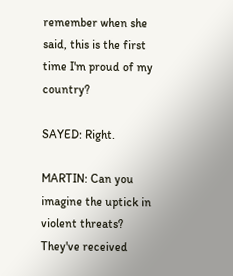remember when she said, this is the first time I'm proud of my country?

SAYED: Right.

MARTIN: Can you imagine the uptick in violent threats? They've received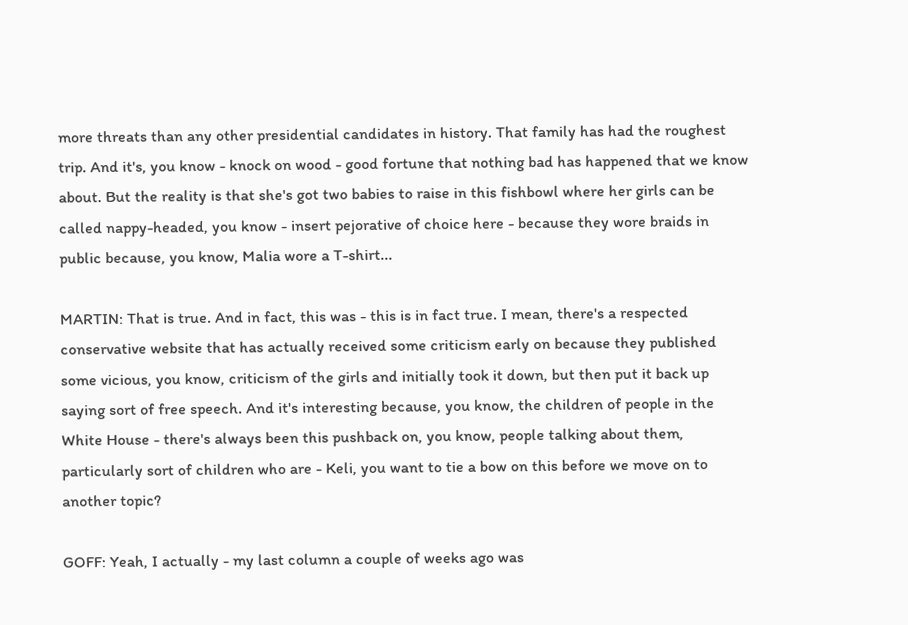more threats than any other presidential candidates in history. That family has had the roughest trip. And it's, you know - knock on wood - good fortune that nothing bad has happened that we know about. But the reality is that she's got two babies to raise in this fishbowl where her girls can be called nappy-headed, you know - insert pejorative of choice here - because they wore braids in public because, you know, Malia wore a T-shirt...

MARTIN: That is true. And in fact, this was - this is in fact true. I mean, there's a respected conservative website that has actually received some criticism early on because they published some vicious, you know, criticism of the girls and initially took it down, but then put it back up saying sort of free speech. And it's interesting because, you know, the children of people in the White House - there's always been this pushback on, you know, people talking about them, particularly sort of children who are - Keli, you want to tie a bow on this before we move on to another topic?

GOFF: Yeah, I actually - my last column a couple of weeks ago was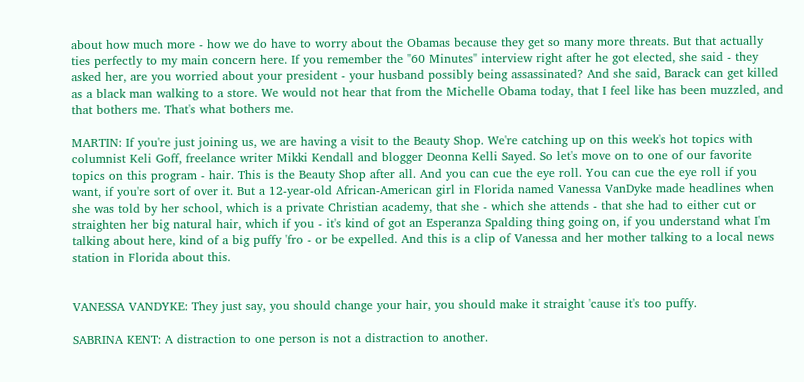about how much more - how we do have to worry about the Obamas because they get so many more threats. But that actually ties perfectly to my main concern here. If you remember the "60 Minutes" interview right after he got elected, she said - they asked her, are you worried about your president - your husband possibly being assassinated? And she said, Barack can get killed as a black man walking to a store. We would not hear that from the Michelle Obama today, that I feel like has been muzzled, and that bothers me. That's what bothers me.

MARTIN: If you're just joining us, we are having a visit to the Beauty Shop. We're catching up on this week's hot topics with columnist Keli Goff, freelance writer Mikki Kendall and blogger Deonna Kelli Sayed. So let's move on to one of our favorite topics on this program - hair. This is the Beauty Shop after all. And you can cue the eye roll. You can cue the eye roll if you want, if you're sort of over it. But a 12-year-old African-American girl in Florida named Vanessa VanDyke made headlines when she was told by her school, which is a private Christian academy, that she - which she attends - that she had to either cut or straighten her big natural hair, which if you - it's kind of got an Esperanza Spalding thing going on, if you understand what I'm talking about here, kind of a big puffy 'fro - or be expelled. And this is a clip of Vanessa and her mother talking to a local news station in Florida about this.


VANESSA VANDYKE: They just say, you should change your hair, you should make it straight 'cause it's too puffy.

SABRINA KENT: A distraction to one person is not a distraction to another.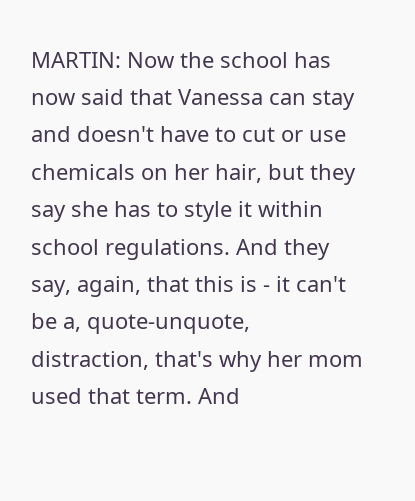MARTIN: Now the school has now said that Vanessa can stay and doesn't have to cut or use chemicals on her hair, but they say she has to style it within school regulations. And they say, again, that this is - it can't be a, quote-unquote, distraction, that's why her mom used that term. And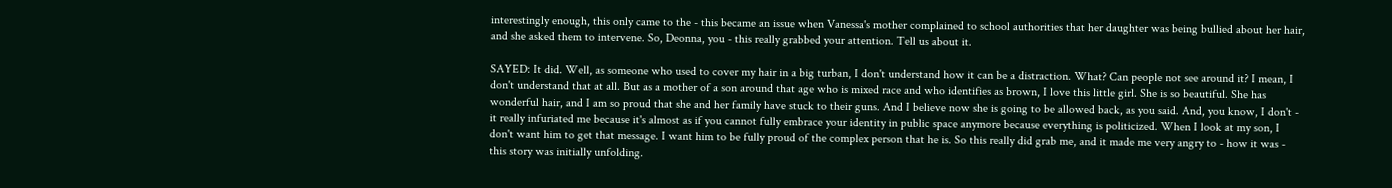interestingly enough, this only came to the - this became an issue when Vanessa's mother complained to school authorities that her daughter was being bullied about her hair, and she asked them to intervene. So, Deonna, you - this really grabbed your attention. Tell us about it.

SAYED: It did. Well, as someone who used to cover my hair in a big turban, I don't understand how it can be a distraction. What? Can people not see around it? I mean, I don't understand that at all. But as a mother of a son around that age who is mixed race and who identifies as brown, I love this little girl. She is so beautiful. She has wonderful hair, and I am so proud that she and her family have stuck to their guns. And I believe now she is going to be allowed back, as you said. And, you know, I don't - it really infuriated me because it's almost as if you cannot fully embrace your identity in public space anymore because everything is politicized. When I look at my son, I don't want him to get that message. I want him to be fully proud of the complex person that he is. So this really did grab me, and it made me very angry to - how it was - this story was initially unfolding.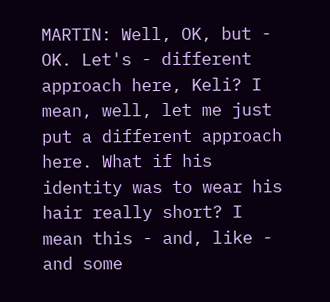MARTIN: Well, OK, but - OK. Let's - different approach here, Keli? I mean, well, let me just put a different approach here. What if his identity was to wear his hair really short? I mean this - and, like - and some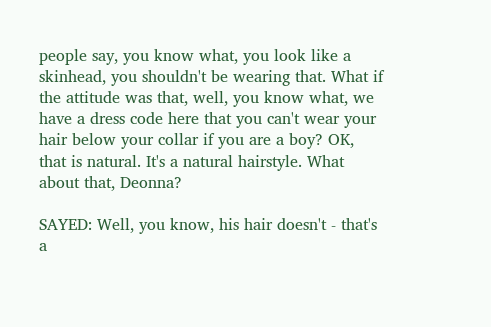people say, you know what, you look like a skinhead, you shouldn't be wearing that. What if the attitude was that, well, you know what, we have a dress code here that you can't wear your hair below your collar if you are a boy? OK, that is natural. It's a natural hairstyle. What about that, Deonna?

SAYED: Well, you know, his hair doesn't - that's a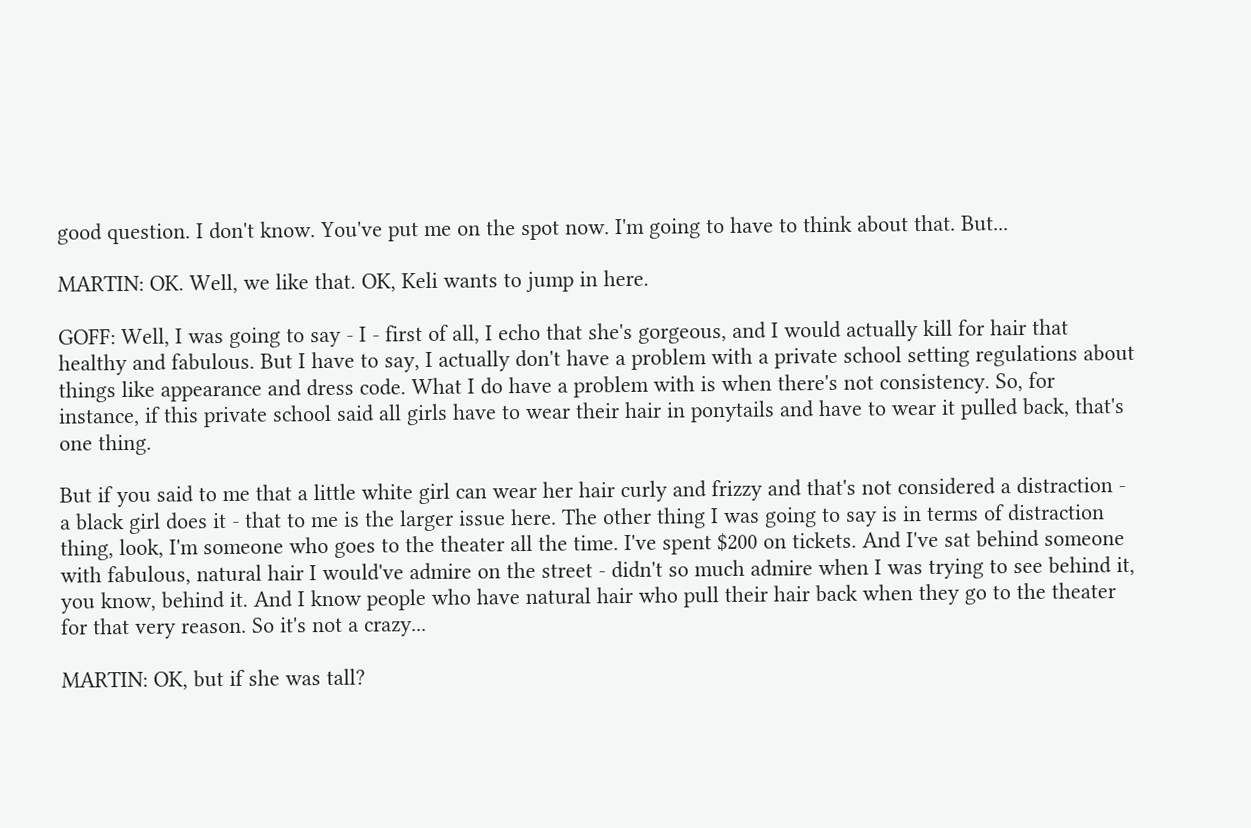good question. I don't know. You've put me on the spot now. I'm going to have to think about that. But...

MARTIN: OK. Well, we like that. OK, Keli wants to jump in here.

GOFF: Well, I was going to say - I - first of all, I echo that she's gorgeous, and I would actually kill for hair that healthy and fabulous. But I have to say, I actually don't have a problem with a private school setting regulations about things like appearance and dress code. What I do have a problem with is when there's not consistency. So, for instance, if this private school said all girls have to wear their hair in ponytails and have to wear it pulled back, that's one thing.

But if you said to me that a little white girl can wear her hair curly and frizzy and that's not considered a distraction - a black girl does it - that to me is the larger issue here. The other thing I was going to say is in terms of distraction thing, look, I'm someone who goes to the theater all the time. I've spent $200 on tickets. And I've sat behind someone with fabulous, natural hair I would've admire on the street - didn't so much admire when I was trying to see behind it, you know, behind it. And I know people who have natural hair who pull their hair back when they go to the theater for that very reason. So it's not a crazy...

MARTIN: OK, but if she was tall?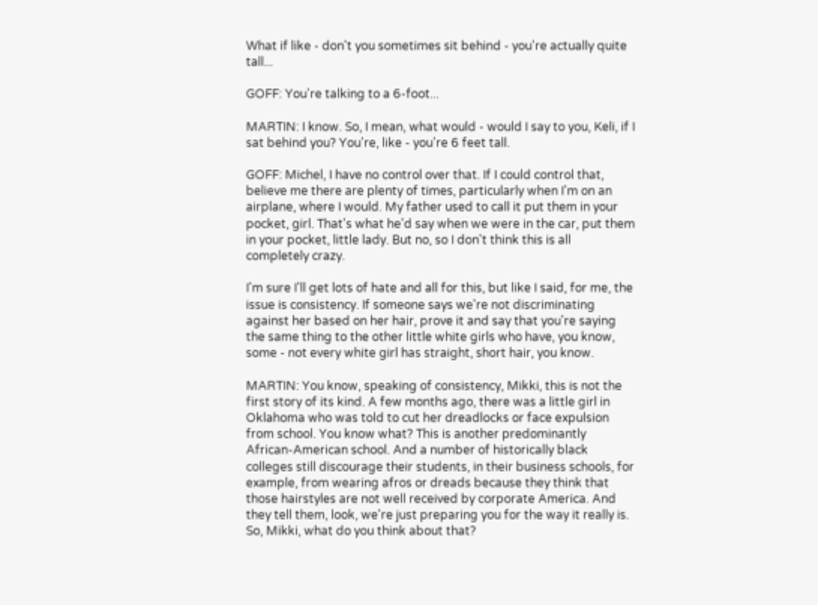What if like - don't you sometimes sit behind - you're actually quite tall...

GOFF: You're talking to a 6-foot...

MARTIN: I know. So, I mean, what would - would I say to you, Keli, if I sat behind you? You're, like - you're 6 feet tall.

GOFF: Michel, I have no control over that. If I could control that, believe me there are plenty of times, particularly when I'm on an airplane, where I would. My father used to call it put them in your pocket, girl. That's what he'd say when we were in the car, put them in your pocket, little lady. But no, so I don't think this is all completely crazy.

I'm sure I'll get lots of hate and all for this, but like I said, for me, the issue is consistency. If someone says we're not discriminating against her based on her hair, prove it and say that you're saying the same thing to the other little white girls who have, you know, some - not every white girl has straight, short hair, you know.

MARTIN: You know, speaking of consistency, Mikki, this is not the first story of its kind. A few months ago, there was a little girl in Oklahoma who was told to cut her dreadlocks or face expulsion from school. You know what? This is another predominantly African-American school. And a number of historically black colleges still discourage their students, in their business schools, for example, from wearing afros or dreads because they think that those hairstyles are not well received by corporate America. And they tell them, look, we're just preparing you for the way it really is. So, Mikki, what do you think about that?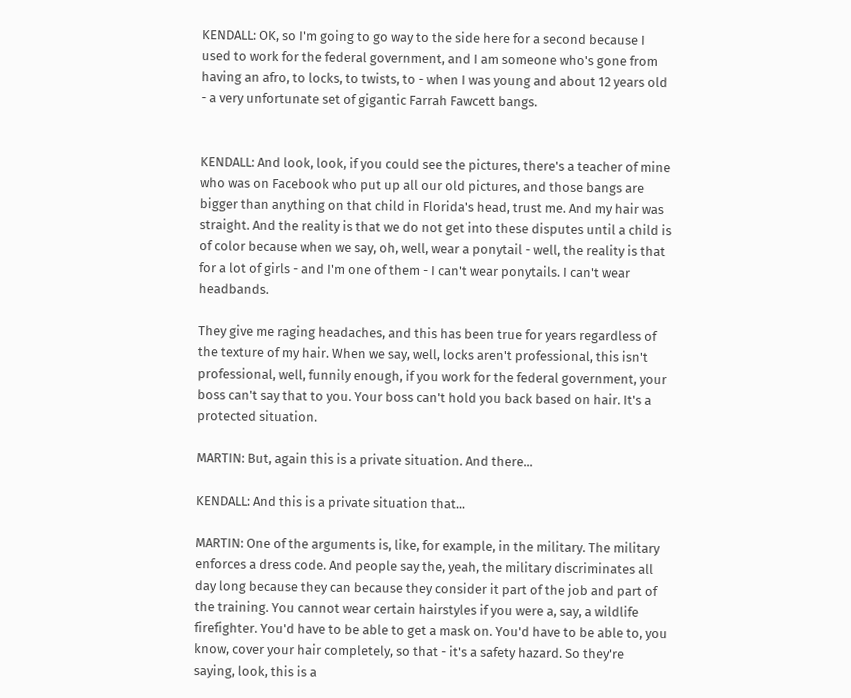KENDALL: OK, so I'm going to go way to the side here for a second because I used to work for the federal government, and I am someone who's gone from having an afro, to locks, to twists, to - when I was young and about 12 years old - a very unfortunate set of gigantic Farrah Fawcett bangs.


KENDALL: And look, look, if you could see the pictures, there's a teacher of mine who was on Facebook who put up all our old pictures, and those bangs are bigger than anything on that child in Florida's head, trust me. And my hair was straight. And the reality is that we do not get into these disputes until a child is of color because when we say, oh, well, wear a ponytail - well, the reality is that for a lot of girls - and I'm one of them - I can't wear ponytails. I can't wear headbands.

They give me raging headaches, and this has been true for years regardless of the texture of my hair. When we say, well, locks aren't professional, this isn't professional, well, funnily enough, if you work for the federal government, your boss can't say that to you. Your boss can't hold you back based on hair. It's a protected situation.

MARTIN: But, again this is a private situation. And there...

KENDALL: And this is a private situation that...

MARTIN: One of the arguments is, like, for example, in the military. The military enforces a dress code. And people say the, yeah, the military discriminates all day long because they can because they consider it part of the job and part of the training. You cannot wear certain hairstyles if you were a, say, a wildlife firefighter. You'd have to be able to get a mask on. You'd have to be able to, you know, cover your hair completely, so that - it's a safety hazard. So they're saying, look, this is a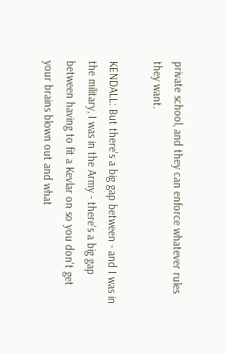private school, and they can enforce whatever rules they want.

KENDALL: But there's a big gap between - and I was in the military, I was in the Army - there's a big gap between having to fit a Kevlar on so you don't get your brains blown out and what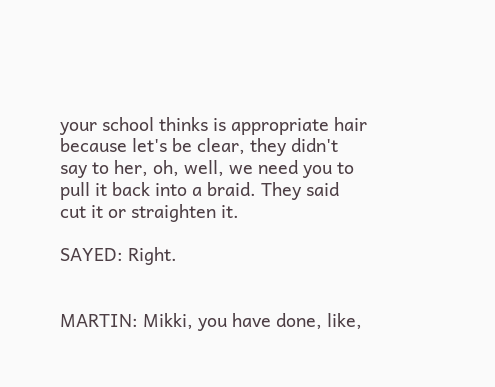your school thinks is appropriate hair because let's be clear, they didn't say to her, oh, well, we need you to pull it back into a braid. They said cut it or straighten it.

SAYED: Right.


MARTIN: Mikki, you have done, like,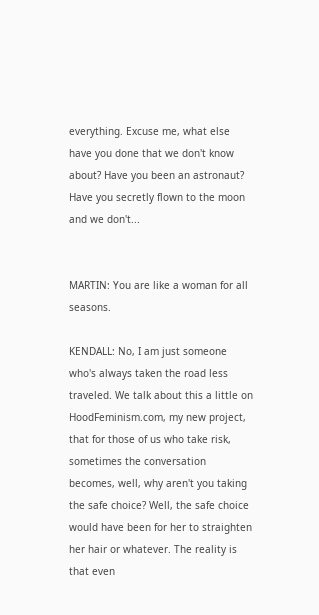everything. Excuse me, what else have you done that we don't know about? Have you been an astronaut? Have you secretly flown to the moon and we don't...


MARTIN: You are like a woman for all seasons.

KENDALL: No, I am just someone who's always taken the road less traveled. We talk about this a little on HoodFeminism.com, my new project, that for those of us who take risk, sometimes the conversation becomes, well, why aren't you taking the safe choice? Well, the safe choice would have been for her to straighten her hair or whatever. The reality is that even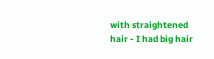with straightened hair - I had big hair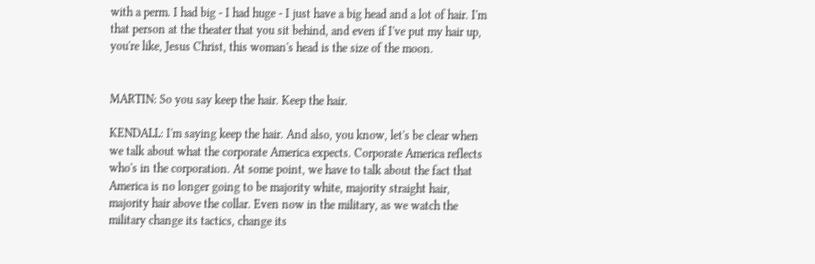with a perm. I had big - I had huge - I just have a big head and a lot of hair. I'm that person at the theater that you sit behind, and even if I've put my hair up, you're like, Jesus Christ, this woman's head is the size of the moon.


MARTIN: So you say keep the hair. Keep the hair.

KENDALL: I'm saying keep the hair. And also, you know, let's be clear when we talk about what the corporate America expects. Corporate America reflects who's in the corporation. At some point, we have to talk about the fact that America is no longer going to be majority white, majority straight hair, majority hair above the collar. Even now in the military, as we watch the military change its tactics, change its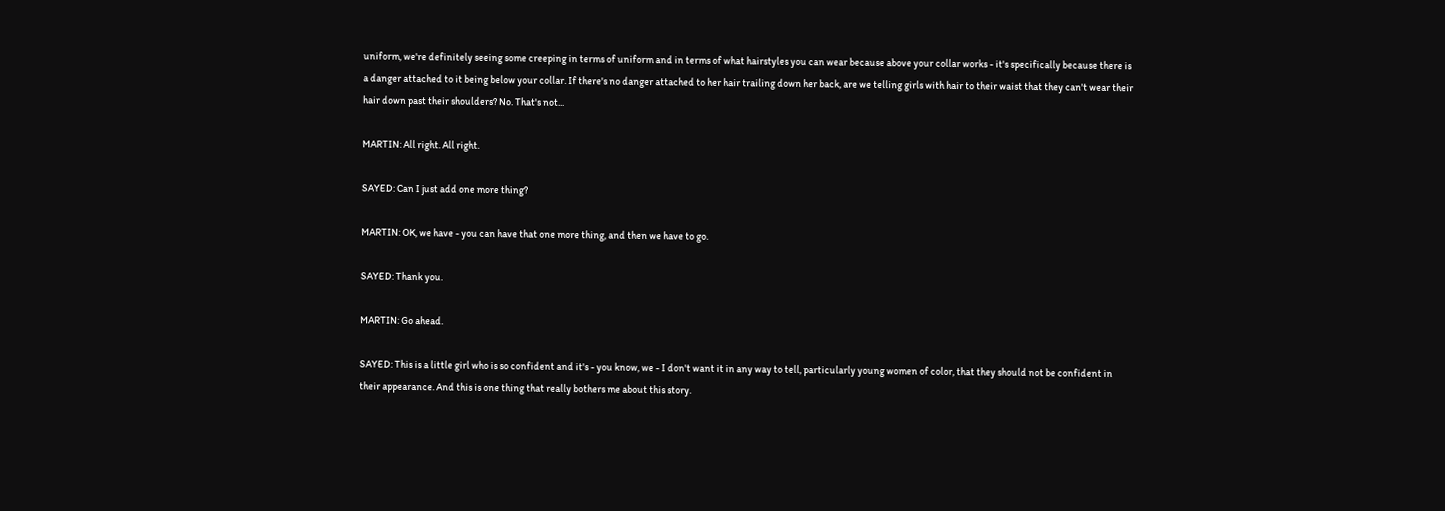uniform, we're definitely seeing some creeping in terms of uniform and in terms of what hairstyles you can wear because above your collar works - it's specifically because there is a danger attached to it being below your collar. If there's no danger attached to her hair trailing down her back, are we telling girls with hair to their waist that they can't wear their hair down past their shoulders? No. That's not...

MARTIN: All right. All right.

SAYED: Can I just add one more thing?

MARTIN: OK, we have - you can have that one more thing, and then we have to go.

SAYED: Thank you.

MARTIN: Go ahead.

SAYED: This is a little girl who is so confident and it's - you know, we - I don't want it in any way to tell, particularly young women of color, that they should not be confident in their appearance. And this is one thing that really bothers me about this story.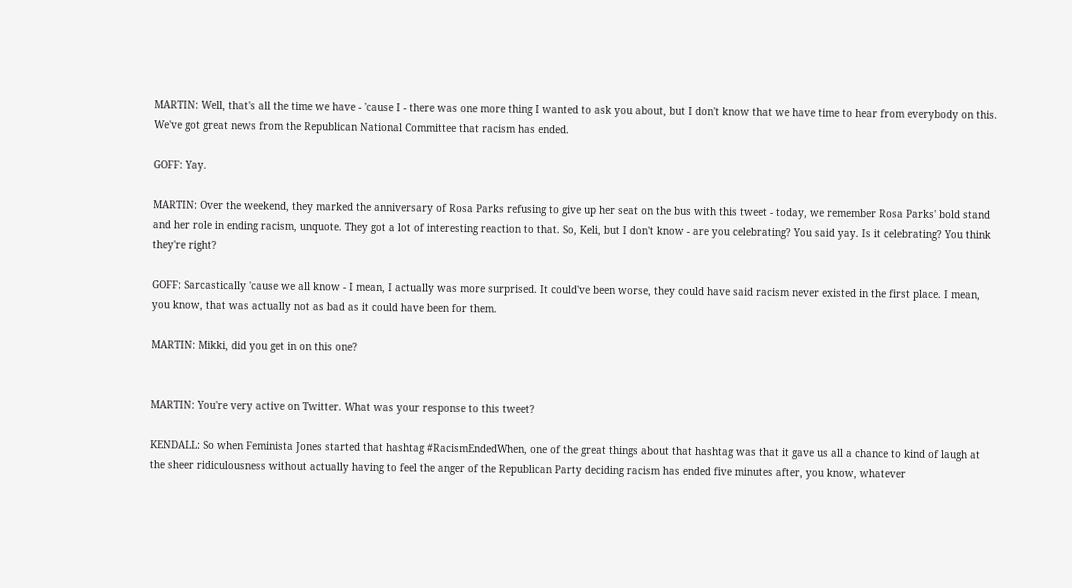MARTIN: Well, that's all the time we have - 'cause I - there was one more thing I wanted to ask you about, but I don't know that we have time to hear from everybody on this. We've got great news from the Republican National Committee that racism has ended.

GOFF: Yay.

MARTIN: Over the weekend, they marked the anniversary of Rosa Parks refusing to give up her seat on the bus with this tweet - today, we remember Rosa Parks' bold stand and her role in ending racism, unquote. They got a lot of interesting reaction to that. So, Keli, but I don't know - are you celebrating? You said yay. Is it celebrating? You think they're right?

GOFF: Sarcastically 'cause we all know - I mean, I actually was more surprised. It could've been worse, they could have said racism never existed in the first place. I mean, you know, that was actually not as bad as it could have been for them.

MARTIN: Mikki, did you get in on this one?


MARTIN: You're very active on Twitter. What was your response to this tweet?

KENDALL: So when Feminista Jones started that hashtag #RacismEndedWhen, one of the great things about that hashtag was that it gave us all a chance to kind of laugh at the sheer ridiculousness without actually having to feel the anger of the Republican Party deciding racism has ended five minutes after, you know, whatever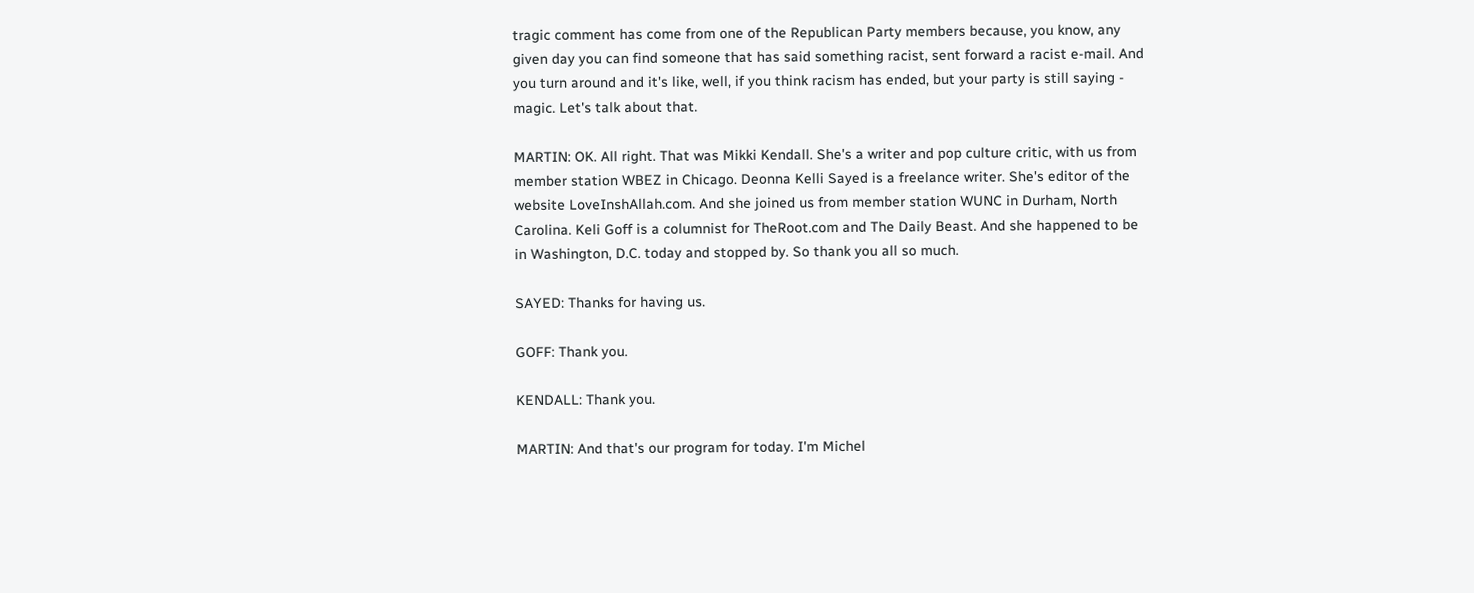tragic comment has come from one of the Republican Party members because, you know, any given day you can find someone that has said something racist, sent forward a racist e-mail. And you turn around and it's like, well, if you think racism has ended, but your party is still saying - magic. Let's talk about that.

MARTIN: OK. All right. That was Mikki Kendall. She's a writer and pop culture critic, with us from member station WBEZ in Chicago. Deonna Kelli Sayed is a freelance writer. She's editor of the website LoveInshAllah.com. And she joined us from member station WUNC in Durham, North Carolina. Keli Goff is a columnist for TheRoot.com and The Daily Beast. And she happened to be in Washington, D.C. today and stopped by. So thank you all so much.

SAYED: Thanks for having us.

GOFF: Thank you.

KENDALL: Thank you.

MARTIN: And that's our program for today. I'm Michel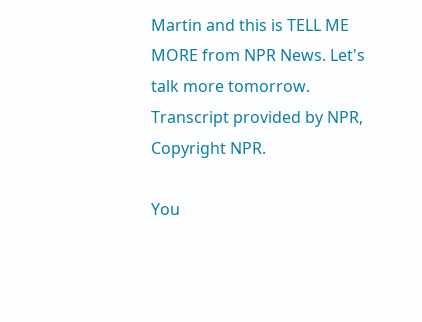Martin and this is TELL ME MORE from NPR News. Let's talk more tomorrow. Transcript provided by NPR, Copyright NPR.

You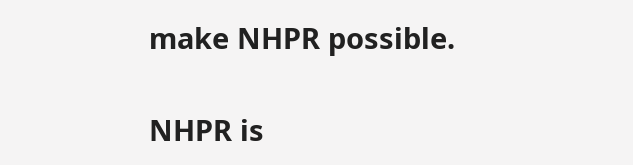make NHPR possible.

NHPR is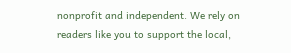nonprofit and independent. We rely on readers like you to support the local,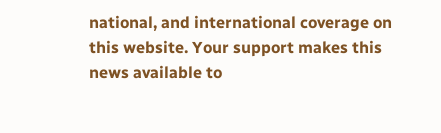national, and international coverage on this website. Your support makes this news available to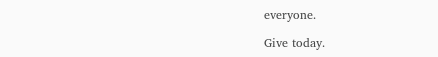everyone.

Give today.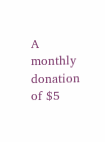A monthly donation of $5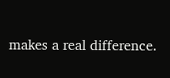makes a real difference.